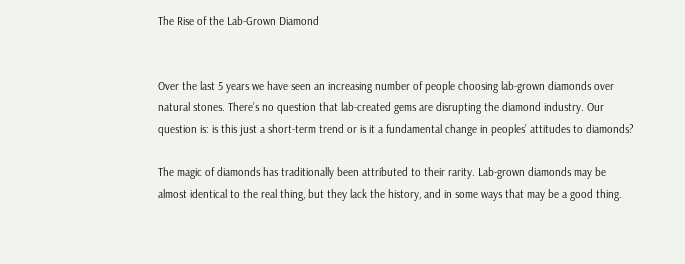The Rise of the Lab-Grown Diamond


Over the last 5 years we have seen an increasing number of people choosing lab-grown diamonds over natural stones. There’s no question that lab-created gems are disrupting the diamond industry. Our question is: is this just a short-term trend or is it a fundamental change in peoples’ attitudes to diamonds?

The magic of diamonds has traditionally been attributed to their rarity. Lab-grown diamonds may be almost identical to the real thing, but they lack the history, and in some ways that may be a good thing.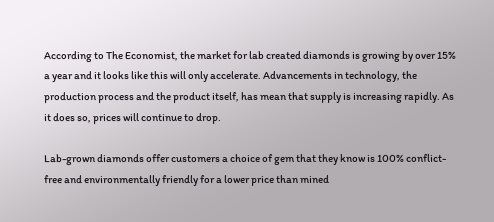According to The Economist, the market for lab created diamonds is growing by over 15% a year and it looks like this will only accelerate. Advancements in technology, the production process and the product itself, has mean that supply is increasing rapidly. As it does so, prices will continue to drop.

Lab-grown diamonds offer customers a choice of gem that they know is 100% conflict-free and environmentally friendly for a lower price than mined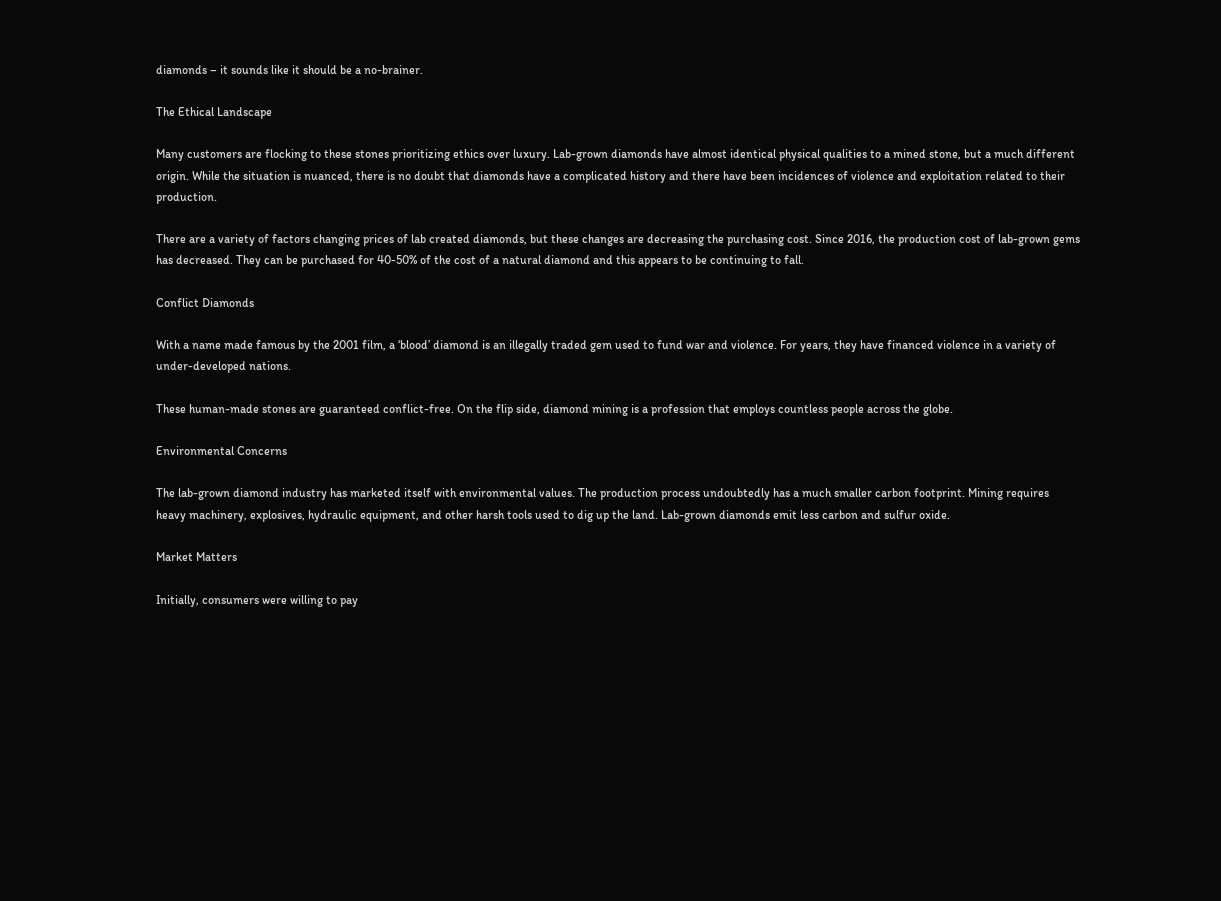diamonds – it sounds like it should be a no-brainer.

The Ethical Landscape

Many customers are flocking to these stones prioritizing ethics over luxury. Lab-grown diamonds have almost identical physical qualities to a mined stone, but a much different origin. While the situation is nuanced, there is no doubt that diamonds have a complicated history and there have been incidences of violence and exploitation related to their production.

There are a variety of factors changing prices of lab created diamonds, but these changes are decreasing the purchasing cost. Since 2016, the production cost of lab-grown gems has decreased. They can be purchased for 40-50% of the cost of a natural diamond and this appears to be continuing to fall.

Conflict Diamonds

With a name made famous by the 2001 film, a ‘blood’ diamond is an illegally traded gem used to fund war and violence. For years, they have financed violence in a variety of under-developed nations.

These human-made stones are guaranteed conflict-free. On the flip side, diamond mining is a profession that employs countless people across the globe.

Environmental Concerns

The lab-grown diamond industry has marketed itself with environmental values. The production process undoubtedly has a much smaller carbon footprint. Mining requires heavy machinery, explosives, hydraulic equipment, and other harsh tools used to dig up the land. Lab-grown diamonds emit less carbon and sulfur oxide.

Market Matters

Initially, consumers were willing to pay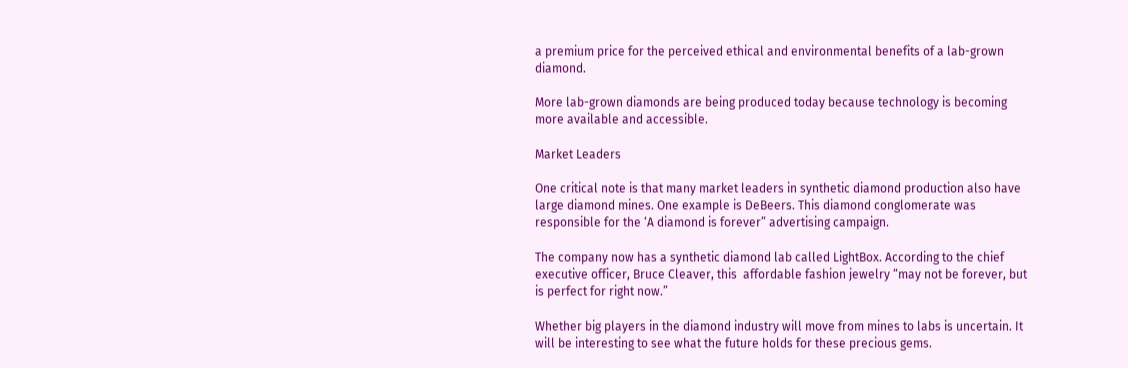a premium price for the perceived ethical and environmental benefits of a lab-grown diamond.

More lab-grown diamonds are being produced today because technology is becoming more available and accessible.

Market Leaders

One critical note is that many market leaders in synthetic diamond production also have large diamond mines. One example is DeBeers. This diamond conglomerate was responsible for the ‘A diamond is forever” advertising campaign.

The company now has a synthetic diamond lab called LightBox. According to the chief executive officer, Bruce Cleaver, this  affordable fashion jewelry “may not be forever, but is perfect for right now.”

Whether big players in the diamond industry will move from mines to labs is uncertain. It will be interesting to see what the future holds for these precious gems.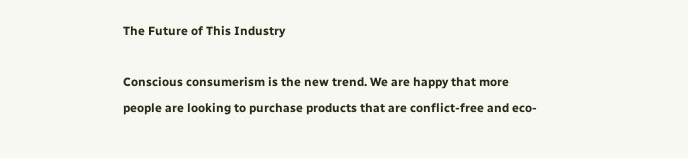The Future of This Industry

Conscious consumerism is the new trend. We are happy that more people are looking to purchase products that are conflict-free and eco-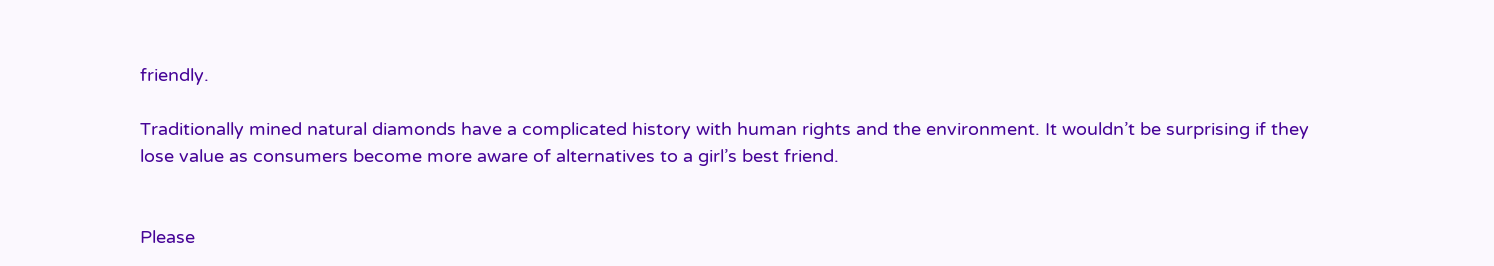friendly.

Traditionally mined natural diamonds have a complicated history with human rights and the environment. It wouldn’t be surprising if they lose value as consumers become more aware of alternatives to a girl’s best friend.


Please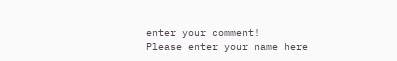enter your comment!
Please enter your name here